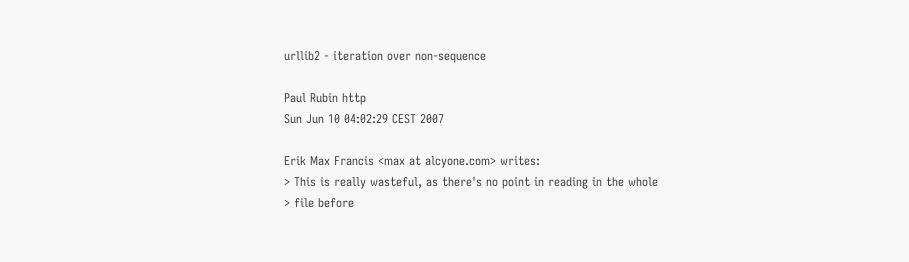urllib2 - iteration over non-sequence

Paul Rubin http
Sun Jun 10 04:02:29 CEST 2007

Erik Max Francis <max at alcyone.com> writes:
> This is really wasteful, as there's no point in reading in the whole
> file before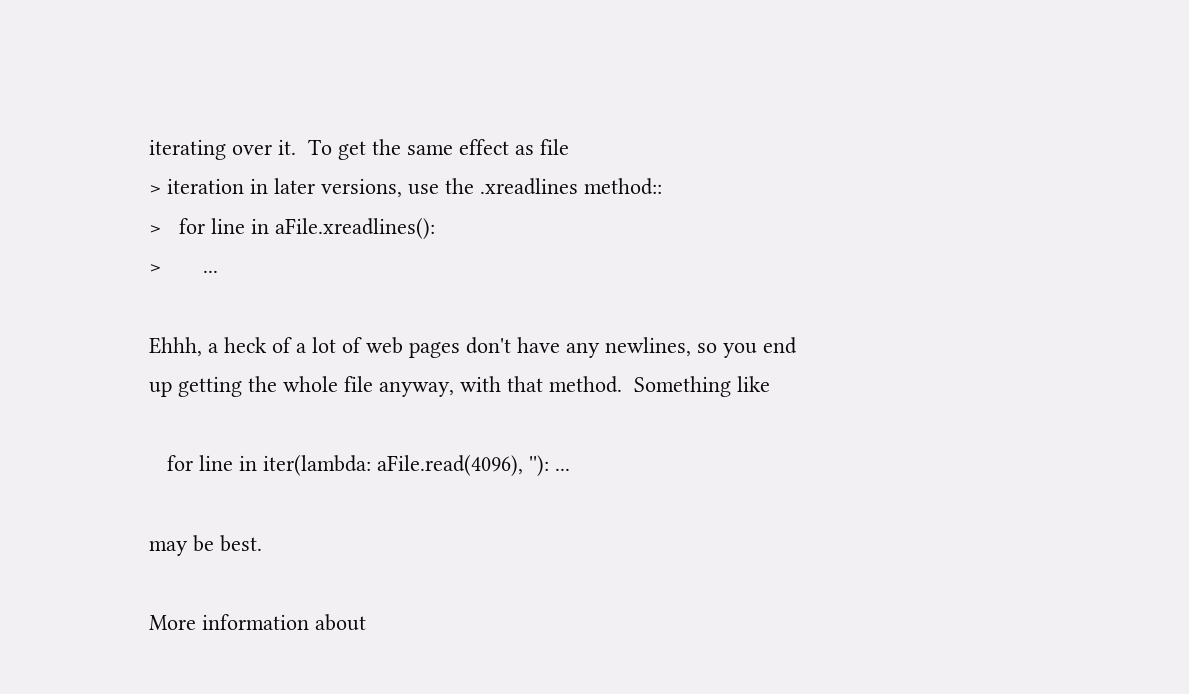iterating over it.  To get the same effect as file
> iteration in later versions, use the .xreadlines method::
>   for line in aFile.xreadlines():
>       ...

Ehhh, a heck of a lot of web pages don't have any newlines, so you end
up getting the whole file anyway, with that method.  Something like

   for line in iter(lambda: aFile.read(4096), ''): ...

may be best.

More information about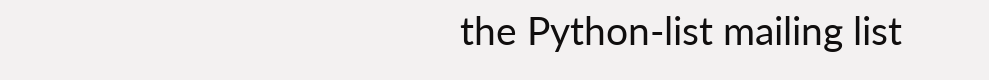the Python-list mailing list